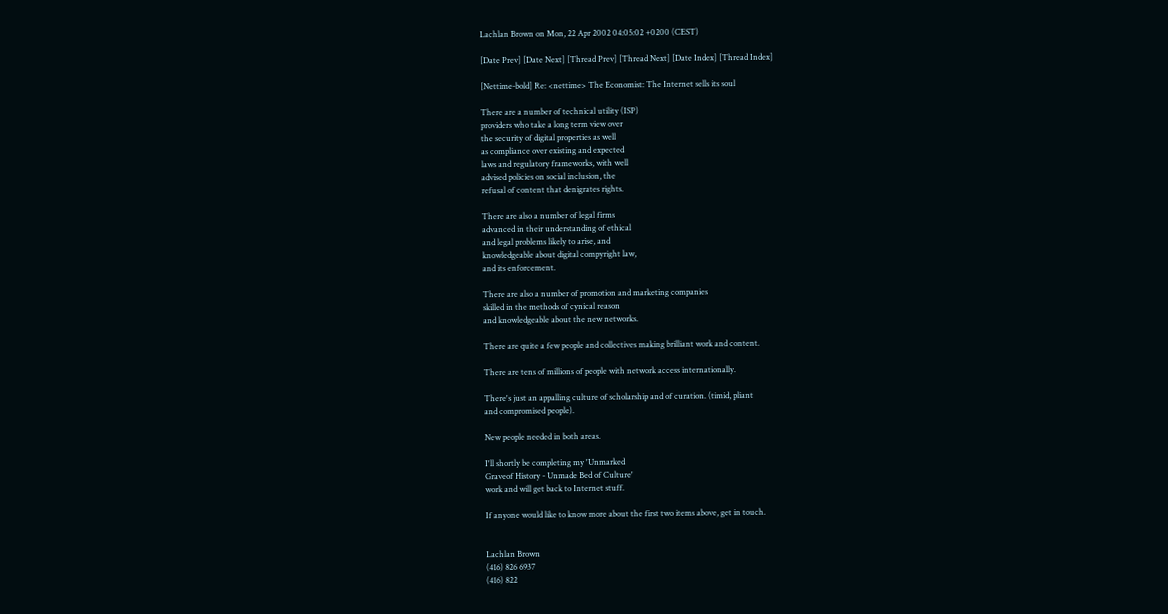Lachlan Brown on Mon, 22 Apr 2002 04:05:02 +0200 (CEST)

[Date Prev] [Date Next] [Thread Prev] [Thread Next] [Date Index] [Thread Index]

[Nettime-bold] Re: <nettime> The Economist: The Internet sells its soul

There are a number of technical utility (ISP)
providers who take a long term view over
the security of digital properties as well
as compliance over existing and expected
laws and regulatory frameworks, with well
advised policies on social inclusion, the
refusal of content that denigrates rights.

There are also a number of legal firms
advanced in their understanding of ethical
and legal problems likely to arise, and
knowledgeable about digital compyright law,
and its enforcement.

There are also a number of promotion and marketing companies
skilled in the methods of cynical reason
and knowledgeable about the new networks.

There are quite a few people and collectives making brilliant work and content.

There are tens of millions of people with network access internationally.

There's just an appalling culture of scholarship and of curation. (timid, pliant
and compromised people).

New people needed in both areas.

I'll shortly be completing my 'Unmarked
Graveof History - Unmade Bed of Culture'
work and will get back to Internet stuff.

If anyone would like to know more about the first two items above, get in touch.


Lachlan Brown
(416) 826 6937
(416) 822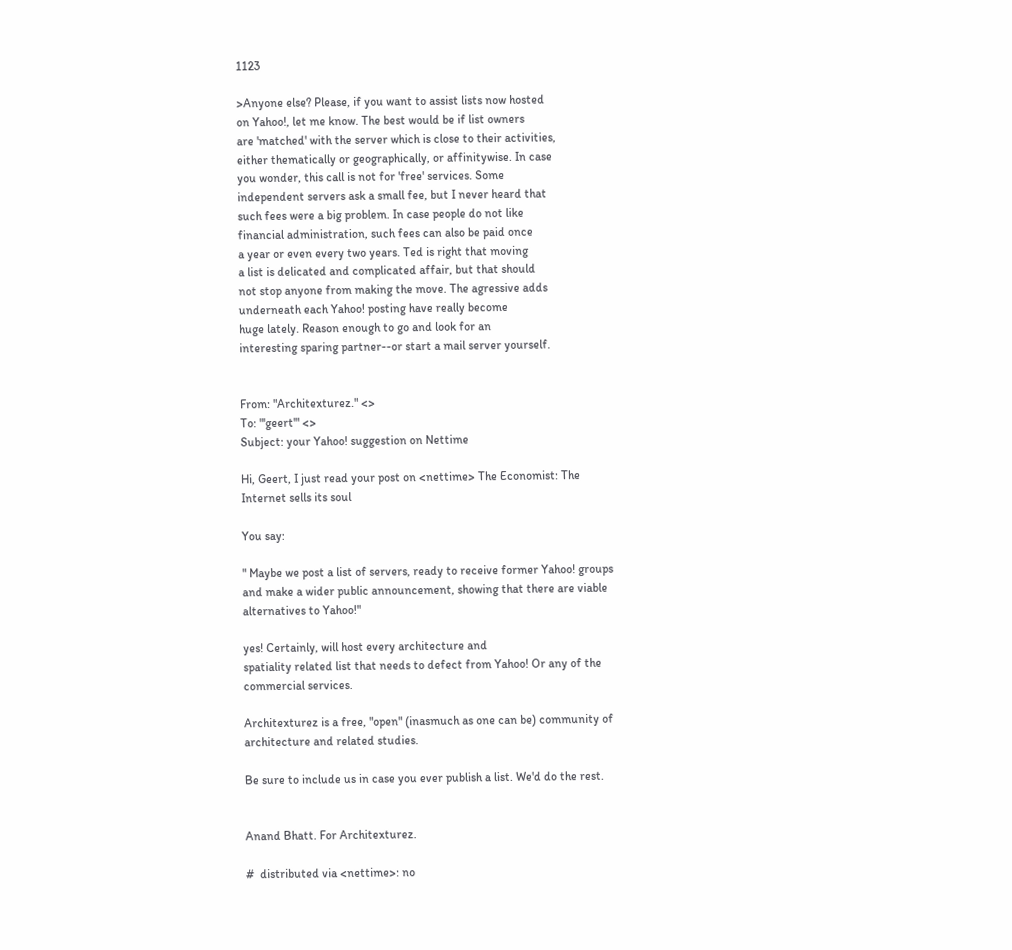1123

>Anyone else? Please, if you want to assist lists now hosted
on Yahoo!, let me know. The best would be if list owners
are 'matched' with the server which is close to their activities,
either thematically or geographically, or affinitywise. In case
you wonder, this call is not for 'free' services. Some
independent servers ask a small fee, but I never heard that
such fees were a big problem. In case people do not like
financial administration, such fees can also be paid once
a year or even every two years. Ted is right that moving
a list is delicated and complicated affair, but that should
not stop anyone from making the move. The agressive adds
underneath each Yahoo! posting have really become
huge lately. Reason enough to go and look for an
interesting sparing partner--or start a mail server yourself.


From: "Architexturez." <>
To: "'geert'" <>
Subject: your Yahoo! suggestion on Nettime

Hi, Geert, I just read your post on <nettime> The Economist: The
Internet sells its soul

You say:

" Maybe we post a list of servers, ready to receive former Yahoo! groups
and make a wider public announcement, showing that there are viable
alternatives to Yahoo!"

yes! Certainly, will host every architecture and
spatiality related list that needs to defect from Yahoo! Or any of the
commercial services.

Architexturez is a free, "open" (inasmuch as one can be) community of
architecture and related studies.

Be sure to include us in case you ever publish a list. We'd do the rest.


Anand Bhatt. For Architexturez.

#  distributed via <nettime>: no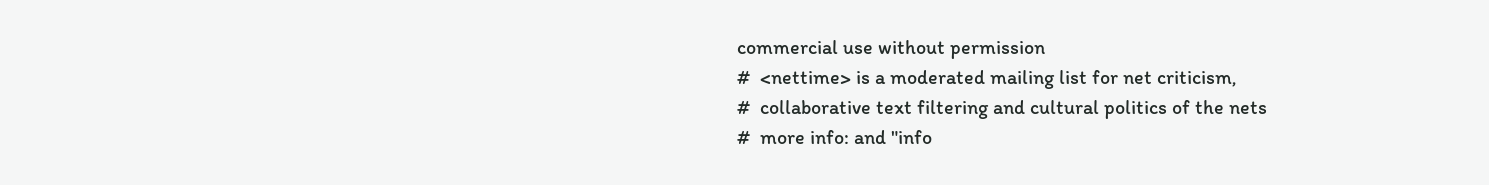commercial use without permission
#  <nettime> is a moderated mailing list for net criticism,
#  collaborative text filtering and cultural politics of the nets
#  more info: and "info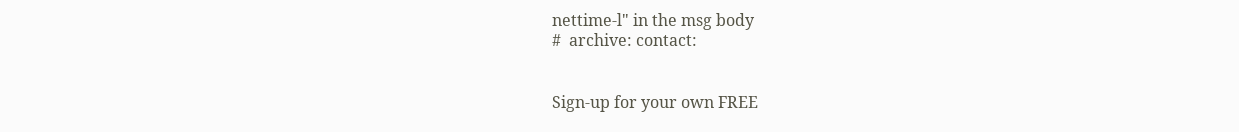nettime-l" in the msg body
#  archive: contact:


Sign-up for your own FREE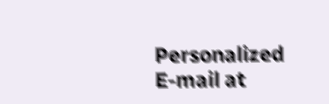Personalized E-mail at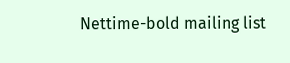Nettime-bold mailing list